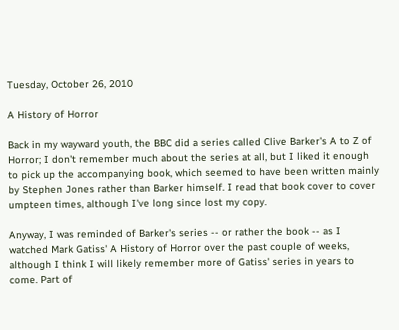Tuesday, October 26, 2010

A History of Horror

Back in my wayward youth, the BBC did a series called Clive Barker's A to Z of Horror; I don't remember much about the series at all, but I liked it enough to pick up the accompanying book, which seemed to have been written mainly by Stephen Jones rather than Barker himself. I read that book cover to cover umpteen times, although I've long since lost my copy.

Anyway, I was reminded of Barker's series -- or rather the book -- as I watched Mark Gatiss' A History of Horror over the past couple of weeks, although I think I will likely remember more of Gatiss' series in years to come. Part of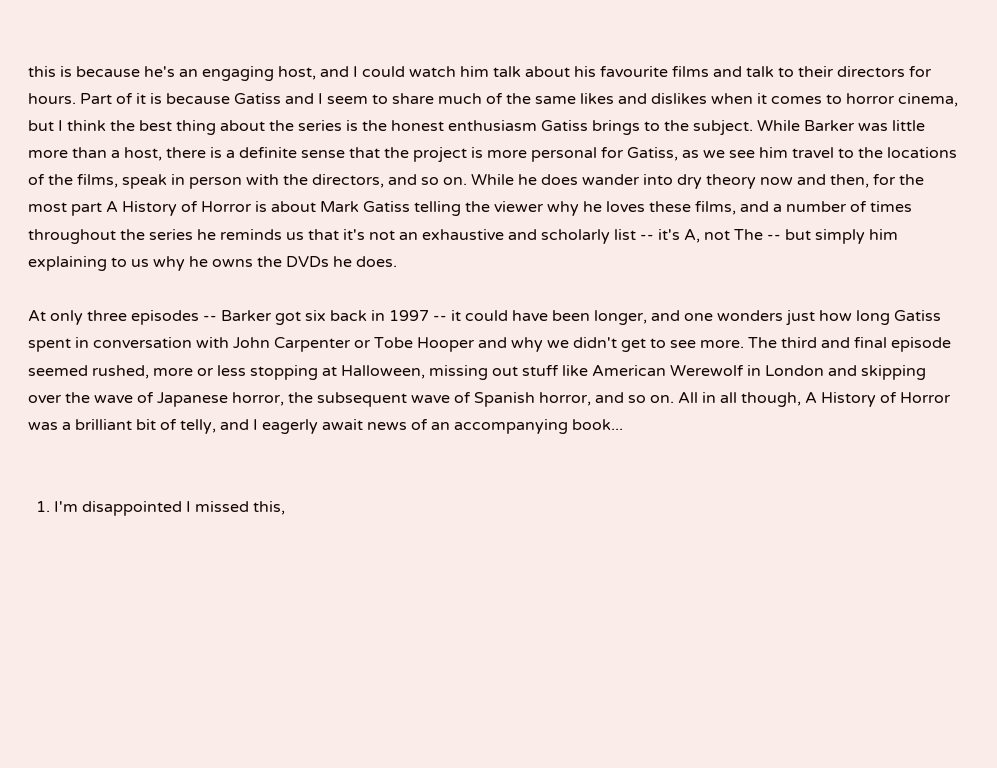this is because he's an engaging host, and I could watch him talk about his favourite films and talk to their directors for hours. Part of it is because Gatiss and I seem to share much of the same likes and dislikes when it comes to horror cinema, but I think the best thing about the series is the honest enthusiasm Gatiss brings to the subject. While Barker was little more than a host, there is a definite sense that the project is more personal for Gatiss, as we see him travel to the locations of the films, speak in person with the directors, and so on. While he does wander into dry theory now and then, for the most part A History of Horror is about Mark Gatiss telling the viewer why he loves these films, and a number of times throughout the series he reminds us that it's not an exhaustive and scholarly list -- it's A, not The -- but simply him explaining to us why he owns the DVDs he does.

At only three episodes -- Barker got six back in 1997 -- it could have been longer, and one wonders just how long Gatiss spent in conversation with John Carpenter or Tobe Hooper and why we didn't get to see more. The third and final episode seemed rushed, more or less stopping at Halloween, missing out stuff like American Werewolf in London and skipping over the wave of Japanese horror, the subsequent wave of Spanish horror, and so on. All in all though, A History of Horror was a brilliant bit of telly, and I eagerly await news of an accompanying book...


  1. I'm disappointed I missed this,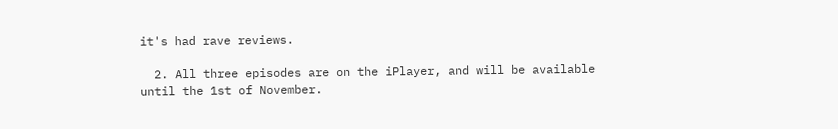it's had rave reviews.

  2. All three episodes are on the iPlayer, and will be available until the 1st of November.